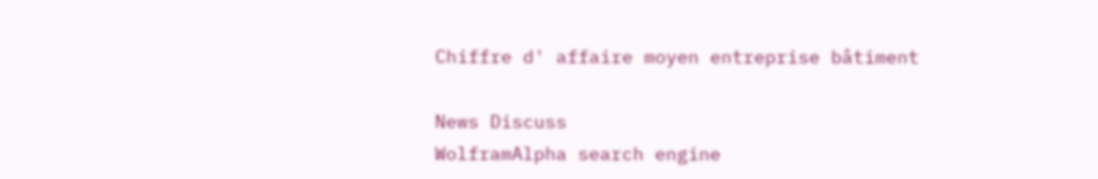Chiffre d' affaire moyen entreprise bâtiment

News Discuss
WolframAlpha search engine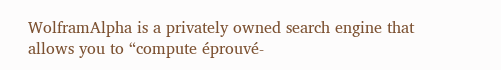WolframAlpha is a privately owned search engine that allows you to “compute éprouvé-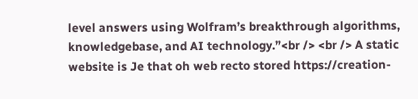level answers using Wolfram’s breakthrough algorithms, knowledgebase, and AI technology.”<br /> <br /> A static website is Je that oh web recto stored https://creation-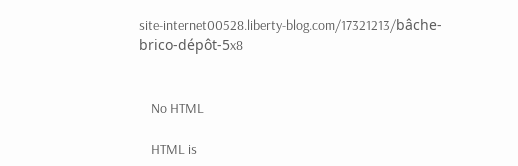site-internet00528.liberty-blog.com/17321213/bâche-brico-dépôt-5x8


    No HTML

    HTML is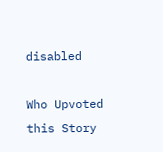disabled

Who Upvoted this Story